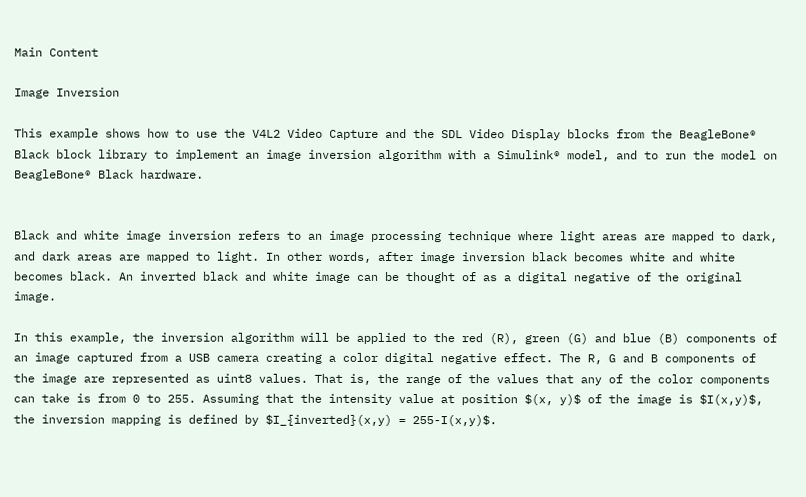Main Content

Image Inversion

This example shows how to use the V4L2 Video Capture and the SDL Video Display blocks from the BeagleBone® Black block library to implement an image inversion algorithm with a Simulink® model, and to run the model on BeagleBone® Black hardware.


Black and white image inversion refers to an image processing technique where light areas are mapped to dark, and dark areas are mapped to light. In other words, after image inversion black becomes white and white becomes black. An inverted black and white image can be thought of as a digital negative of the original image.

In this example, the inversion algorithm will be applied to the red (R), green (G) and blue (B) components of an image captured from a USB camera creating a color digital negative effect. The R, G and B components of the image are represented as uint8 values. That is, the range of the values that any of the color components can take is from 0 to 255. Assuming that the intensity value at position $(x, y)$ of the image is $I(x,y)$, the inversion mapping is defined by $I_{inverted}(x,y) = 255-I(x,y)$.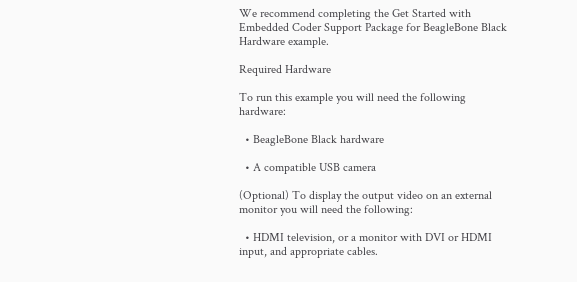We recommend completing the Get Started with Embedded Coder Support Package for BeagleBone Black Hardware example.

Required Hardware

To run this example you will need the following hardware:

  • BeagleBone Black hardware

  • A compatible USB camera

(Optional) To display the output video on an external monitor you will need the following:

  • HDMI television, or a monitor with DVI or HDMI input, and appropriate cables.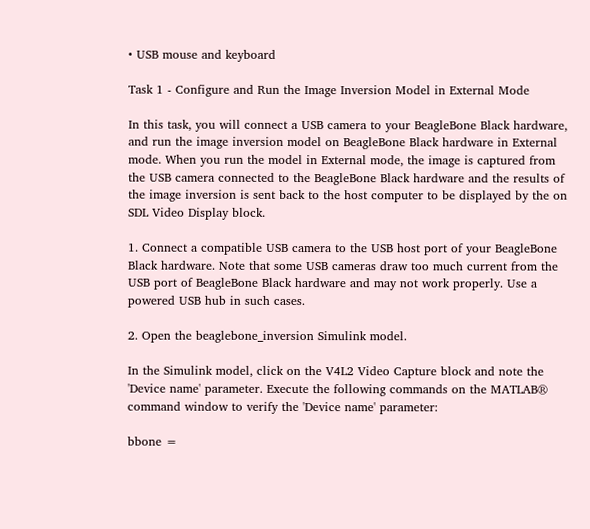• USB mouse and keyboard

Task 1 - Configure and Run the Image Inversion Model in External Mode

In this task, you will connect a USB camera to your BeagleBone Black hardware, and run the image inversion model on BeagleBone Black hardware in External mode. When you run the model in External mode, the image is captured from the USB camera connected to the BeagleBone Black hardware and the results of the image inversion is sent back to the host computer to be displayed by the on SDL Video Display block.

1. Connect a compatible USB camera to the USB host port of your BeagleBone Black hardware. Note that some USB cameras draw too much current from the USB port of BeagleBone Black hardware and may not work properly. Use a powered USB hub in such cases.

2. Open the beaglebone_inversion Simulink model.

In the Simulink model, click on the V4L2 Video Capture block and note the 'Device name' parameter. Execute the following commands on the MATLAB® command window to verify the 'Device name' parameter:

bbone =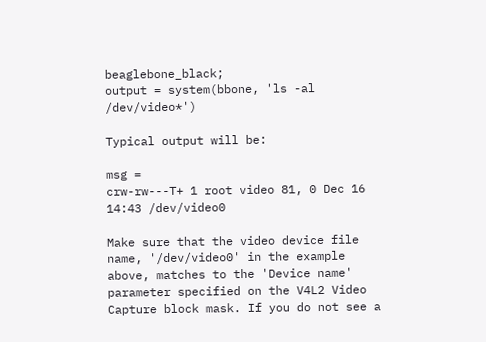beaglebone_black;
output = system(bbone, 'ls -al /dev/video*')

Typical output will be:

msg =
crw-rw---T+ 1 root video 81, 0 Dec 16 14:43 /dev/video0

Make sure that the video device file name, '/dev/video0' in the example above, matches to the 'Device name' parameter specified on the V4L2 Video Capture block mask. If you do not see a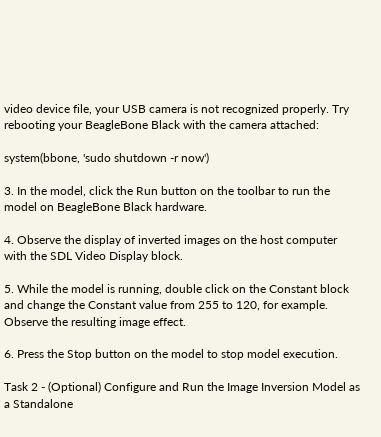video device file, your USB camera is not recognized properly. Try rebooting your BeagleBone Black with the camera attached:

system(bbone, 'sudo shutdown -r now')

3. In the model, click the Run button on the toolbar to run the model on BeagleBone Black hardware.

4. Observe the display of inverted images on the host computer with the SDL Video Display block.

5. While the model is running, double click on the Constant block and change the Constant value from 255 to 120, for example. Observe the resulting image effect.

6. Press the Stop button on the model to stop model execution.

Task 2 - (Optional) Configure and Run the Image Inversion Model as a Standalone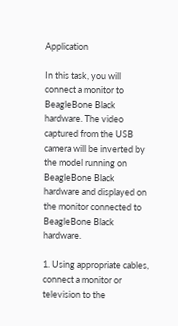Application

In this task, you will connect a monitor to BeagleBone Black hardware. The video captured from the USB camera will be inverted by the model running on BeagleBone Black hardware and displayed on the monitor connected to BeagleBone Black hardware.

1. Using appropriate cables, connect a monitor or television to the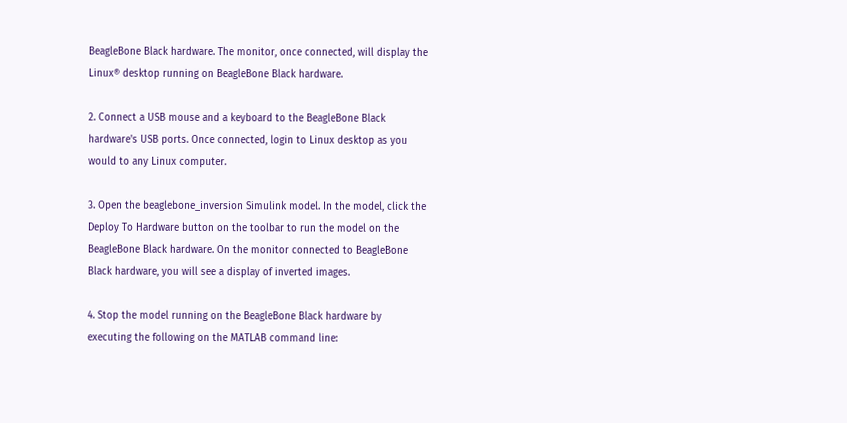BeagleBone Black hardware. The monitor, once connected, will display the Linux® desktop running on BeagleBone Black hardware.

2. Connect a USB mouse and a keyboard to the BeagleBone Black hardware's USB ports. Once connected, login to Linux desktop as you would to any Linux computer.

3. Open the beaglebone_inversion Simulink model. In the model, click the Deploy To Hardware button on the toolbar to run the model on the BeagleBone Black hardware. On the monitor connected to BeagleBone Black hardware, you will see a display of inverted images.

4. Stop the model running on the BeagleBone Black hardware by executing the following on the MATLAB command line: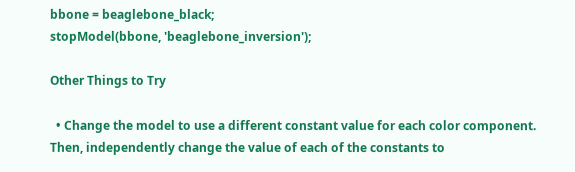bbone = beaglebone_black;
stopModel(bbone, 'beaglebone_inversion');

Other Things to Try

  • Change the model to use a different constant value for each color component. Then, independently change the value of each of the constants to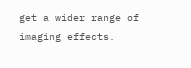get a wider range of imaging effects.